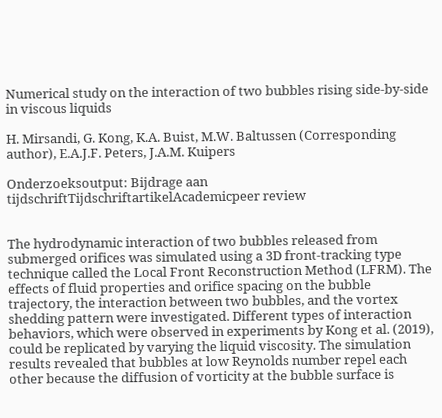Numerical study on the interaction of two bubbles rising side-by-side in viscous liquids

H. Mirsandi, G. Kong, K.A. Buist, M.W. Baltussen (Corresponding author), E.A.J.F. Peters, J.A.M. Kuipers

Onderzoeksoutput: Bijdrage aan tijdschriftTijdschriftartikelAcademicpeer review


The hydrodynamic interaction of two bubbles released from submerged orifices was simulated using a 3D front-tracking type technique called the Local Front Reconstruction Method (LFRM). The effects of fluid properties and orifice spacing on the bubble trajectory, the interaction between two bubbles, and the vortex shedding pattern were investigated. Different types of interaction behaviors, which were observed in experiments by Kong et al. (2019), could be replicated by varying the liquid viscosity. The simulation results revealed that bubbles at low Reynolds number repel each other because the diffusion of vorticity at the bubble surface is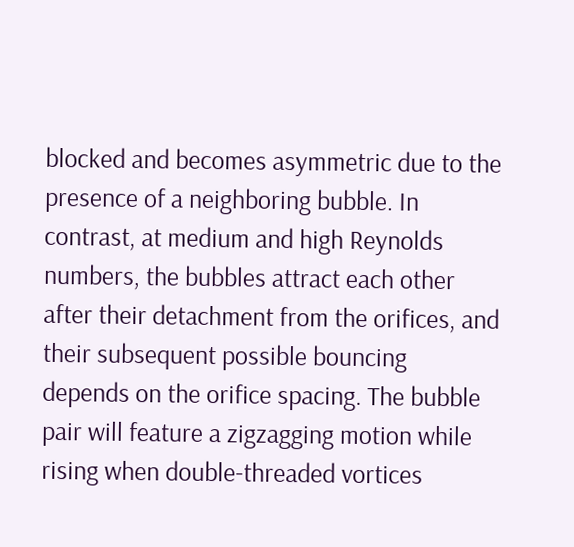blocked and becomes asymmetric due to the presence of a neighboring bubble. In contrast, at medium and high Reynolds numbers, the bubbles attract each other after their detachment from the orifices, and their subsequent possible bouncing depends on the orifice spacing. The bubble pair will feature a zigzagging motion while rising when double-threaded vortices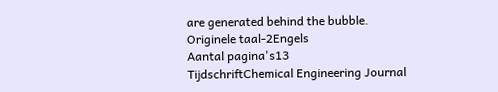are generated behind the bubble.
Originele taal-2Engels
Aantal pagina's13
TijdschriftChemical Engineering Journal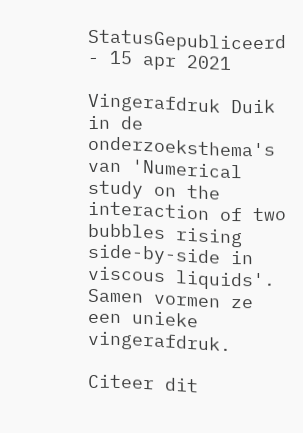StatusGepubliceerd - 15 apr 2021

Vingerafdruk Duik in de onderzoeksthema's van 'Numerical study on the interaction of two bubbles rising side-by-side in viscous liquids'. Samen vormen ze een unieke vingerafdruk.

Citeer dit